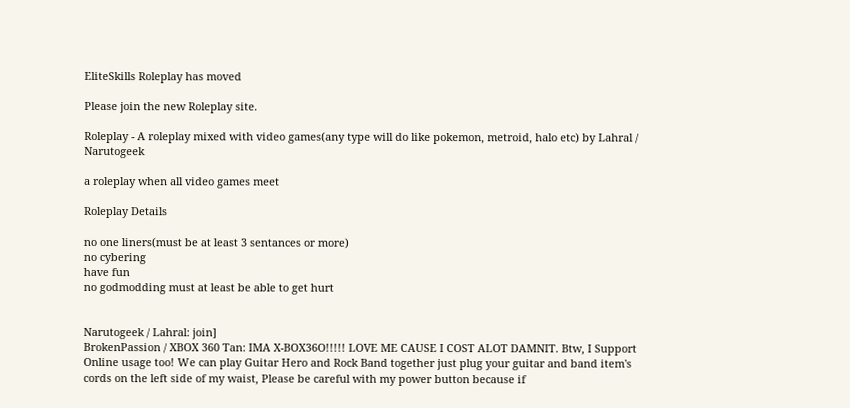EliteSkills Roleplay has moved

Please join the new Roleplay site.

Roleplay - A roleplay mixed with video games(any type will do like pokemon, metroid, halo etc) by Lahral / Narutogeek

a roleplay when all video games meet

Roleplay Details

no one liners(must be at least 3 sentances or more)
no cybering
have fun
no godmodding must at least be able to get hurt


Narutogeek / Lahral: join]
BrokenPassion / XBOX 360 Tan: IMA X-BOX36O!!!!! LOVE ME CAUSE I COST ALOT DAMNIT. Btw, I Support Online usage too! We can play Guitar Hero and Rock Band together just plug your guitar and band item's cords on the left side of my waist, Please be careful with my power button because if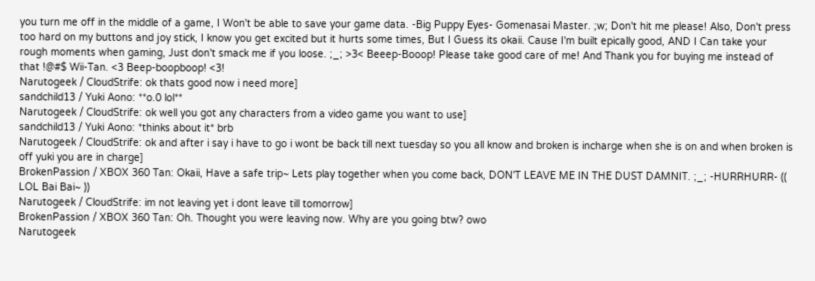you turn me off in the middle of a game, I Won't be able to save your game data. -Big Puppy Eyes- Gomenasai Master. ;w; Don't hit me please! Also, Don't press too hard on my buttons and joy stick, I know you get excited but it hurts some times, But I Guess its okaii. Cause I'm built epically good, AND I Can take your rough moments when gaming, Just don't smack me if you loose. ;_; >3< Beeep-Booop! Please take good care of me! And Thank you for buying me instead of that !@#$ Wii-Tan. <3 Beep-boopboop! <3!
Narutogeek / CloudStrife: ok thats good now i need more]
sandchild13 / Yuki Aono: **o.0 lol**
Narutogeek / CloudStrife: ok well you got any characters from a video game you want to use]
sandchild13 / Yuki Aono: *thinks about it* brb
Narutogeek / CloudStrife: ok and after i say i have to go i wont be back till next tuesday so you all know and broken is incharge when she is on and when broken is off yuki you are in charge]
BrokenPassion / XBOX 360 Tan: Okaii, Have a safe trip~ Lets play together when you come back, DON'T LEAVE ME IN THE DUST DAMNIT. ;_; -HURRHURR- (( LOL Bai Bai~ ))
Narutogeek / CloudStrife: im not leaving yet i dont leave till tomorrow]
BrokenPassion / XBOX 360 Tan: Oh. Thought you were leaving now. Why are you going btw? owo
Narutogeek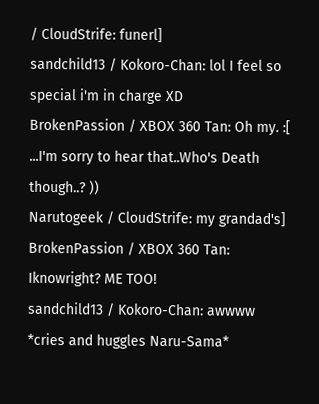/ CloudStrife: funerl]
sandchild13 / Kokoro-Chan: lol I feel so special i'm in charge XD
BrokenPassion / XBOX 360 Tan: Oh my. :[ ...I'm sorry to hear that..Who's Death though..? ))
Narutogeek / CloudStrife: my grandad's]
BrokenPassion / XBOX 360 Tan: Iknowright? ME TOO!
sandchild13 / Kokoro-Chan: awwww *cries and huggles Naru-Sama*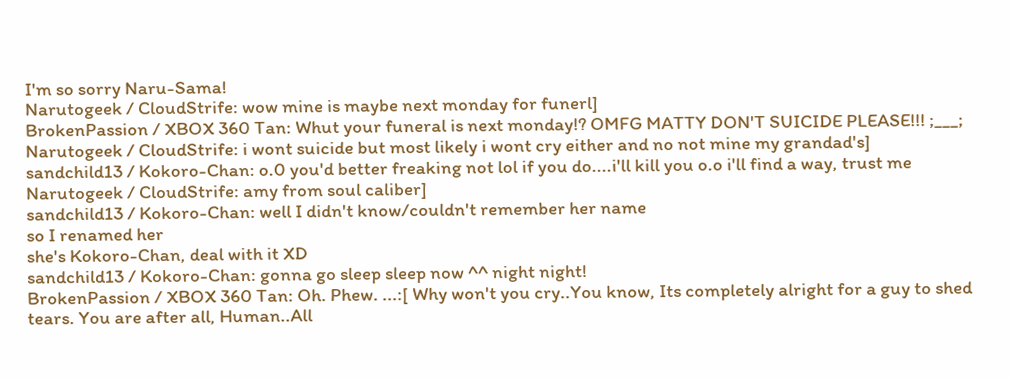I'm so sorry Naru-Sama!
Narutogeek / CloudStrife: wow mine is maybe next monday for funerl]
BrokenPassion / XBOX 360 Tan: Whut your funeral is next monday!? OMFG MATTY DON'T SUICIDE PLEASE!!! ;___;
Narutogeek / CloudStrife: i wont suicide but most likely i wont cry either and no not mine my grandad's]
sandchild13 / Kokoro-Chan: o.0 you'd better freaking not lol if you do....i'll kill you o.o i'll find a way, trust me
Narutogeek / CloudStrife: amy from soul caliber]
sandchild13 / Kokoro-Chan: well I didn't know/couldn't remember her name
so I renamed her
she's Kokoro-Chan, deal with it XD
sandchild13 / Kokoro-Chan: gonna go sleep sleep now ^^ night night!
BrokenPassion / XBOX 360 Tan: Oh. Phew. ...:[ Why won't you cry..You know, Its completely alright for a guy to shed tears. You are after all, Human..All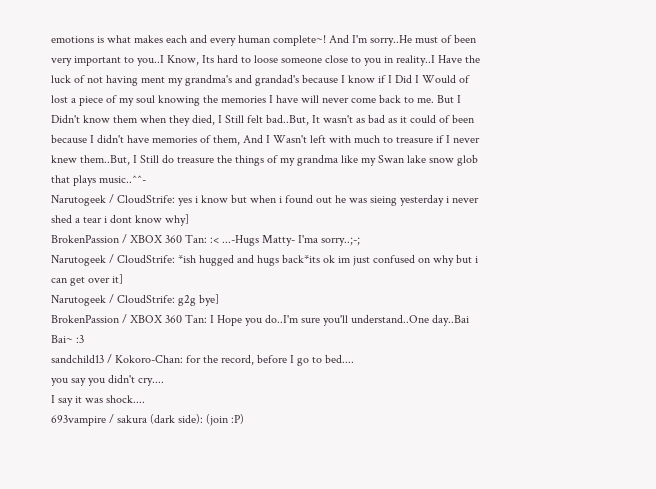emotions is what makes each and every human complete~! And I'm sorry..He must of been very important to you..I Know, Its hard to loose someone close to you in reality..I Have the luck of not having ment my grandma's and grandad's because I know if I Did I Would of lost a piece of my soul knowing the memories I have will never come back to me. But I Didn't know them when they died, I Still felt bad..But, It wasn't as bad as it could of been because I didn't have memories of them, And I Wasn't left with much to treasure if I never knew them..But, I Still do treasure the things of my grandma like my Swan lake snow glob that plays music..^^-
Narutogeek / CloudStrife: yes i know but when i found out he was sieing yesterday i never shed a tear i dont know why]
BrokenPassion / XBOX 360 Tan: :< ...-Hugs Matty- I'ma sorry..;-;
Narutogeek / CloudStrife: *ish hugged and hugs back*its ok im just confused on why but i can get over it]
Narutogeek / CloudStrife: g2g bye]
BrokenPassion / XBOX 360 Tan: I Hope you do..I'm sure you'll understand..One day..Bai Bai~ :3
sandchild13 / Kokoro-Chan: for the record, before I go to bed....
you say you didn't cry....
I say it was shock....
693vampire / sakura (dark side): (join :P)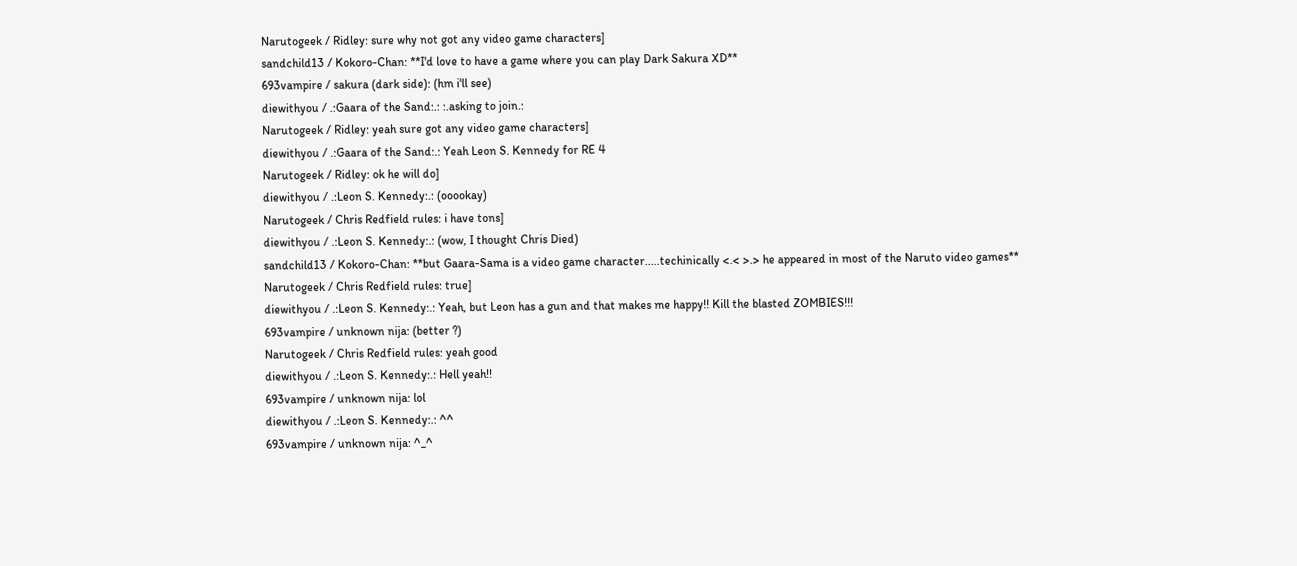Narutogeek / Ridley: sure why not got any video game characters]
sandchild13 / Kokoro-Chan: **I'd love to have a game where you can play Dark Sakura XD**
693vampire / sakura (dark side): (hm i'll see)
diewithyou / .:Gaara of the Sand:.: :.asking to join.:
Narutogeek / Ridley: yeah sure got any video game characters]
diewithyou / .:Gaara of the Sand:.: Yeah Leon S. Kennedy for RE 4
Narutogeek / Ridley: ok he will do]
diewithyou / .:Leon S. Kennedy:.: (ooookay)
Narutogeek / Chris Redfield rules: i have tons]
diewithyou / .:Leon S. Kennedy:.: (wow, I thought Chris Died)
sandchild13 / Kokoro-Chan: **but Gaara-Sama is a video game character.....techinically <.< >.> he appeared in most of the Naruto video games**
Narutogeek / Chris Redfield rules: true]
diewithyou / .:Leon S. Kennedy:.: Yeah, but Leon has a gun and that makes me happy!! Kill the blasted ZOMBIES!!!
693vampire / unknown nija: (better ?)
Narutogeek / Chris Redfield rules: yeah good
diewithyou / .:Leon S. Kennedy:.: Hell yeah!!
693vampire / unknown nija: lol
diewithyou / .:Leon S. Kennedy:.: ^^
693vampire / unknown nija: ^_^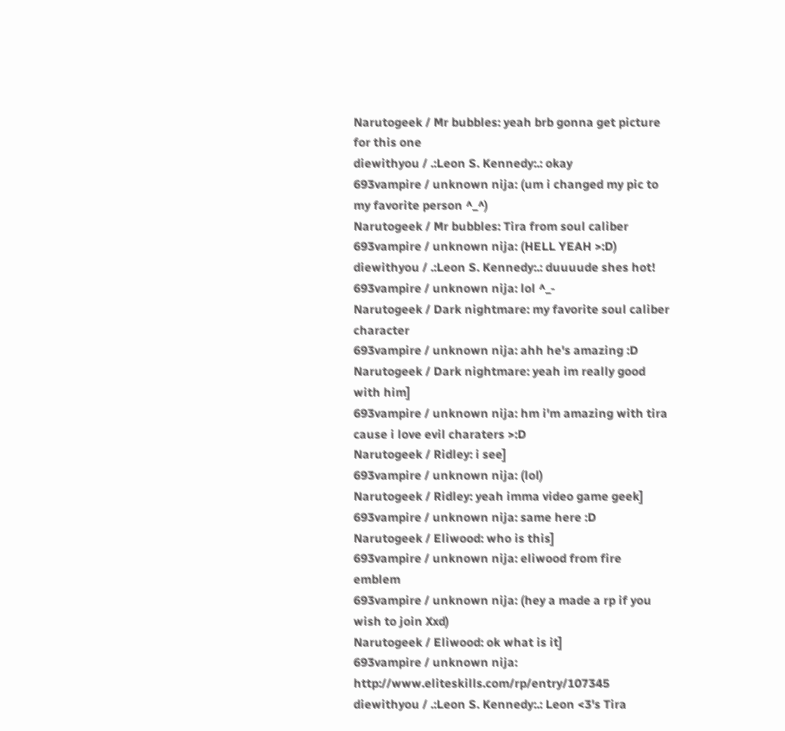Narutogeek / Mr bubbles: yeah brb gonna get picture for this one
diewithyou / .:Leon S. Kennedy:.: okay
693vampire / unknown nija: (um i changed my pic to my favorite person ^_^)
Narutogeek / Mr bubbles: Tira from soul caliber
693vampire / unknown nija: (HELL YEAH >:D)
diewithyou / .:Leon S. Kennedy:.: duuuude shes hot!
693vampire / unknown nija: lol ^_-
Narutogeek / Dark nightmare: my favorite soul caliber character
693vampire / unknown nija: ahh he's amazing :D
Narutogeek / Dark nightmare: yeah im really good with him]
693vampire / unknown nija: hm i'm amazing with tira cause i love evil charaters >:D
Narutogeek / Ridley: i see]
693vampire / unknown nija: (lol)
Narutogeek / Ridley: yeah imma video game geek]
693vampire / unknown nija: same here :D
Narutogeek / Eliwood: who is this]
693vampire / unknown nija: eliwood from fire emblem
693vampire / unknown nija: (hey a made a rp if you wish to join Xxd)
Narutogeek / Eliwood: ok what is it]
693vampire / unknown nija: http://www.eliteskills.com/rp/entry/107345
diewithyou / .:Leon S. Kennedy:.: Leon <3's Tira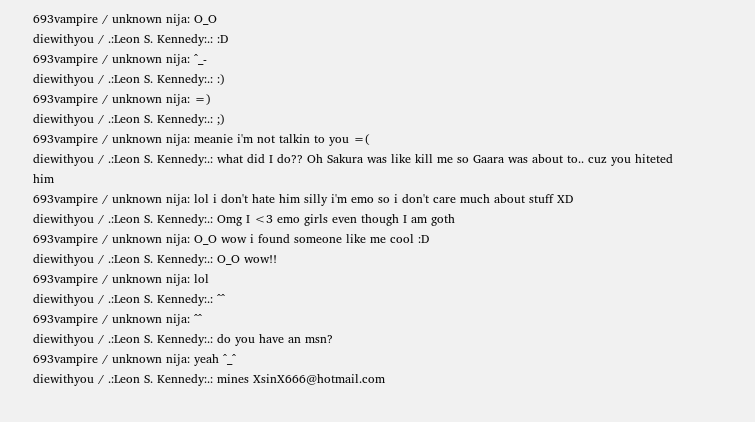693vampire / unknown nija: O_O
diewithyou / .:Leon S. Kennedy:.: :D
693vampire / unknown nija: ^_-
diewithyou / .:Leon S. Kennedy:.: :)
693vampire / unknown nija: =)
diewithyou / .:Leon S. Kennedy:.: ;)
693vampire / unknown nija: meanie i'm not talkin to you =(
diewithyou / .:Leon S. Kennedy:.: what did I do?? Oh Sakura was like kill me so Gaara was about to.. cuz you hiteted him
693vampire / unknown nija: lol i don't hate him silly i'm emo so i don't care much about stuff XD
diewithyou / .:Leon S. Kennedy:.: Omg I <3 emo girls even though I am goth
693vampire / unknown nija: O_O wow i found someone like me cool :D
diewithyou / .:Leon S. Kennedy:.: O_O wow!!
693vampire / unknown nija: lol
diewithyou / .:Leon S. Kennedy:.: ^^
693vampire / unknown nija: ^^
diewithyou / .:Leon S. Kennedy:.: do you have an msn?
693vampire / unknown nija: yeah ^_^
diewithyou / .:Leon S. Kennedy:.: mines XsinX666@hotmail.com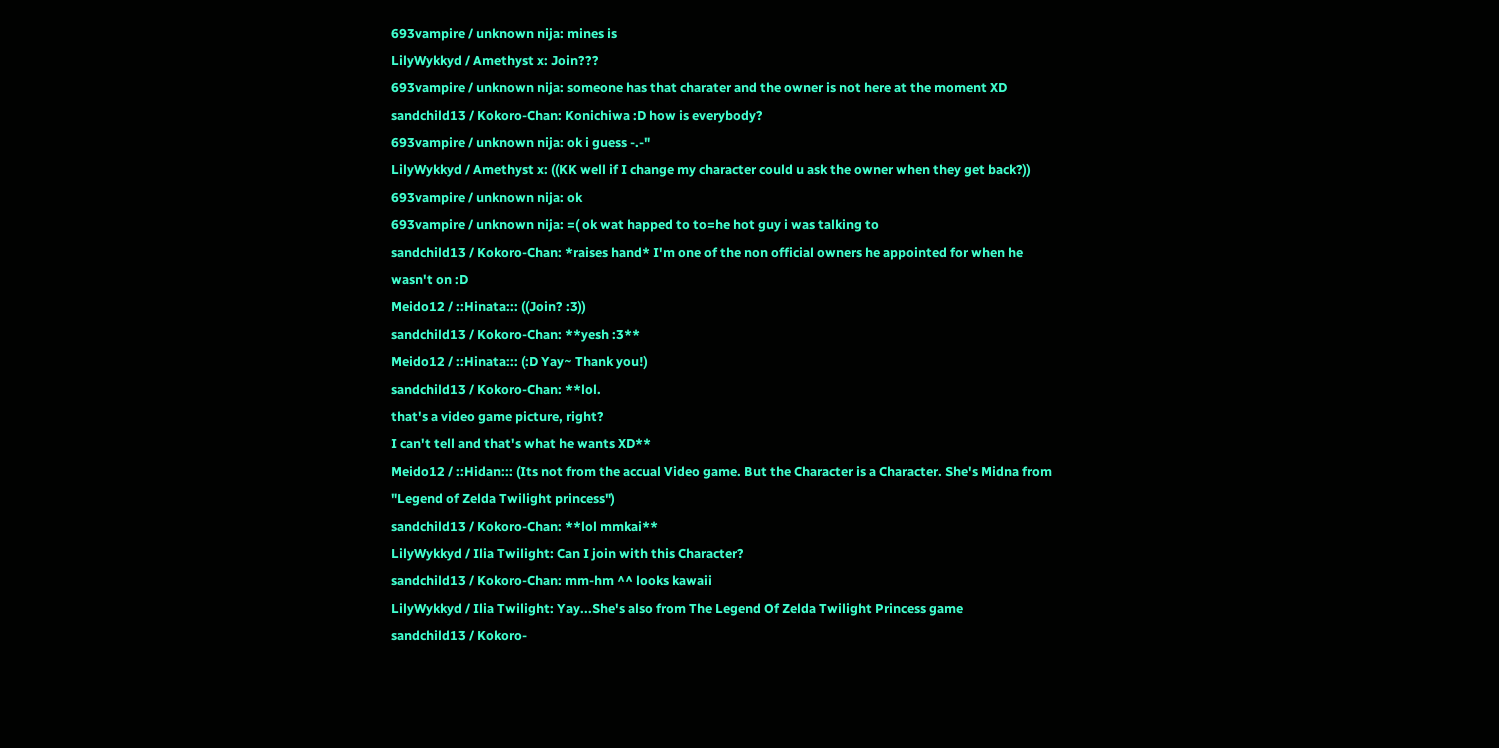693vampire / unknown nija: mines is
LilyWykkyd / Amethyst x: Join???
693vampire / unknown nija: someone has that charater and the owner is not here at the moment XD
sandchild13 / Kokoro-Chan: Konichiwa :D how is everybody?
693vampire / unknown nija: ok i guess -.-"
LilyWykkyd / Amethyst x: ((KK well if I change my character could u ask the owner when they get back?))
693vampire / unknown nija: ok
693vampire / unknown nija: =( ok wat happed to to=he hot guy i was talking to
sandchild13 / Kokoro-Chan: *raises hand* I'm one of the non official owners he appointed for when he wasn't on :D
Meido12 / ::Hinata::: ((Join? :3))
sandchild13 / Kokoro-Chan: **yesh :3**
Meido12 / ::Hinata::: (:D Yay~ Thank you!)
sandchild13 / Kokoro-Chan: **lol.
that's a video game picture, right?
I can't tell and that's what he wants XD**
Meido12 / ::Hidan::: (Its not from the accual Video game. But the Character is a Character. She's Midna from "Legend of Zelda Twilight princess")
sandchild13 / Kokoro-Chan: **lol mmkai**
LilyWykkyd / Ilia Twilight: Can I join with this Character?
sandchild13 / Kokoro-Chan: mm-hm ^^ looks kawaii
LilyWykkyd / Ilia Twilight: Yay...She's also from The Legend Of Zelda Twilight Princess game
sandchild13 / Kokoro-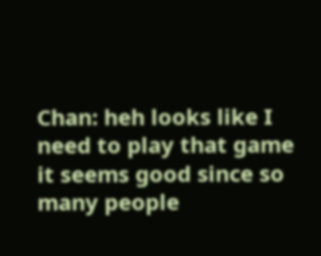Chan: heh looks like I need to play that game it seems good since so many people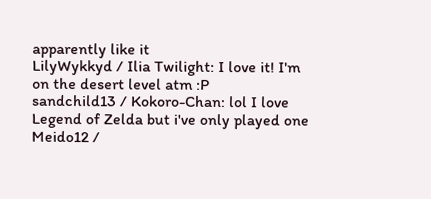apparently like it
LilyWykkyd / Ilia Twilight: I love it! I'm on the desert level atm :P
sandchild13 / Kokoro-Chan: lol I love Legend of Zelda but i've only played one
Meido12 /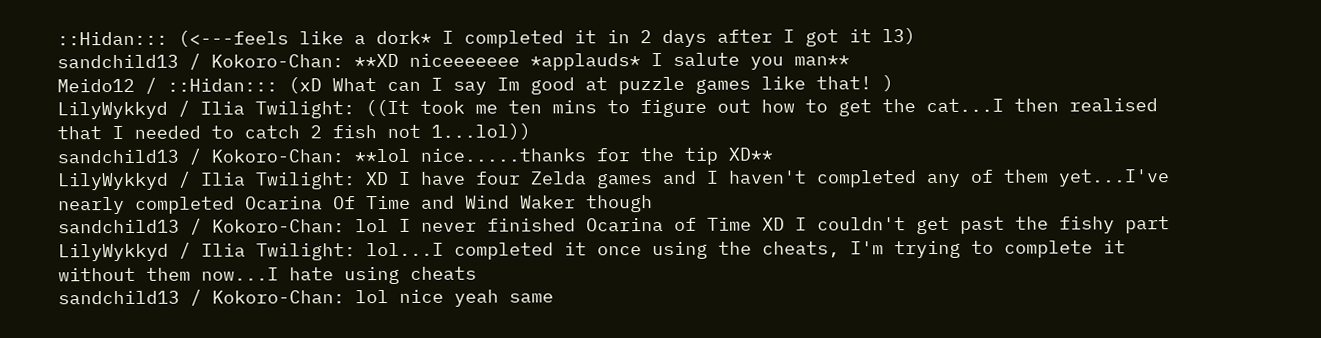::Hidan::: (<---feels like a dork* I completed it in 2 days after I got it l3)
sandchild13 / Kokoro-Chan: **XD niceeeeeee *applauds* I salute you man**
Meido12 / ::Hidan::: (xD What can I say Im good at puzzle games like that! )
LilyWykkyd / Ilia Twilight: ((It took me ten mins to figure out how to get the cat...I then realised that I needed to catch 2 fish not 1...lol))
sandchild13 / Kokoro-Chan: **lol nice.....thanks for the tip XD**
LilyWykkyd / Ilia Twilight: XD I have four Zelda games and I haven't completed any of them yet...I've nearly completed Ocarina Of Time and Wind Waker though
sandchild13 / Kokoro-Chan: lol I never finished Ocarina of Time XD I couldn't get past the fishy part
LilyWykkyd / Ilia Twilight: lol...I completed it once using the cheats, I'm trying to complete it without them now...I hate using cheats
sandchild13 / Kokoro-Chan: lol nice yeah same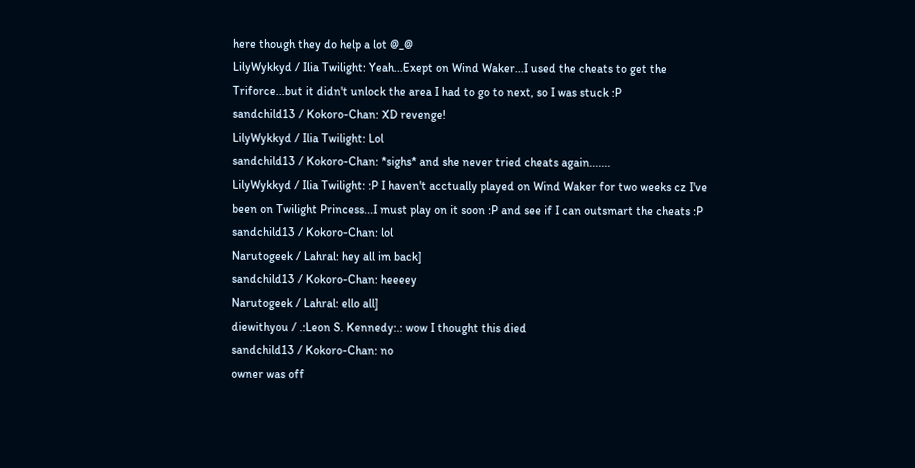here though they do help a lot @_@
LilyWykkyd / Ilia Twilight: Yeah...Exept on Wind Waker...I used the cheats to get the Triforce...but it didn't unlock the area I had to go to next, so I was stuck :P
sandchild13 / Kokoro-Chan: XD revenge!
LilyWykkyd / Ilia Twilight: Lol
sandchild13 / Kokoro-Chan: *sighs* and she never tried cheats again.......
LilyWykkyd / Ilia Twilight: :P I haven't acctually played on Wind Waker for two weeks cz I've been on Twilight Princess...I must play on it soon :P and see if I can outsmart the cheats :P
sandchild13 / Kokoro-Chan: lol
Narutogeek / Lahral: hey all im back]
sandchild13 / Kokoro-Chan: heeeey
Narutogeek / Lahral: ello all]
diewithyou / .:Leon S. Kennedy:.: wow I thought this died
sandchild13 / Kokoro-Chan: no
owner was off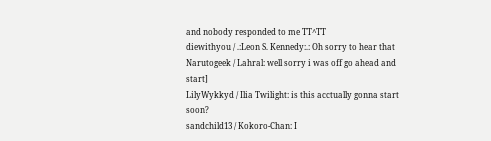and nobody responded to me TT^TT
diewithyou / .:Leon S. Kennedy:.: Oh sorry to hear that
Narutogeek / Lahral: well sorry i was off go ahead and start]
LilyWykkyd / Ilia Twilight: is this acctually gonna start soon?
sandchild13 / Kokoro-Chan: I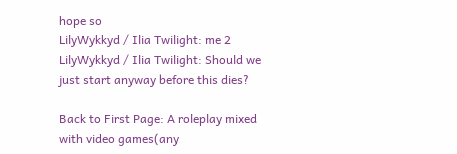hope so
LilyWykkyd / Ilia Twilight: me 2
LilyWykkyd / Ilia Twilight: Should we just start anyway before this dies?

Back to First Page: A roleplay mixed with video games(any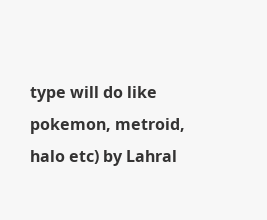type will do like pokemon, metroid, halo etc) by Lahral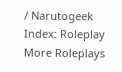/ Narutogeek
Index: Roleplay
More Roleplays